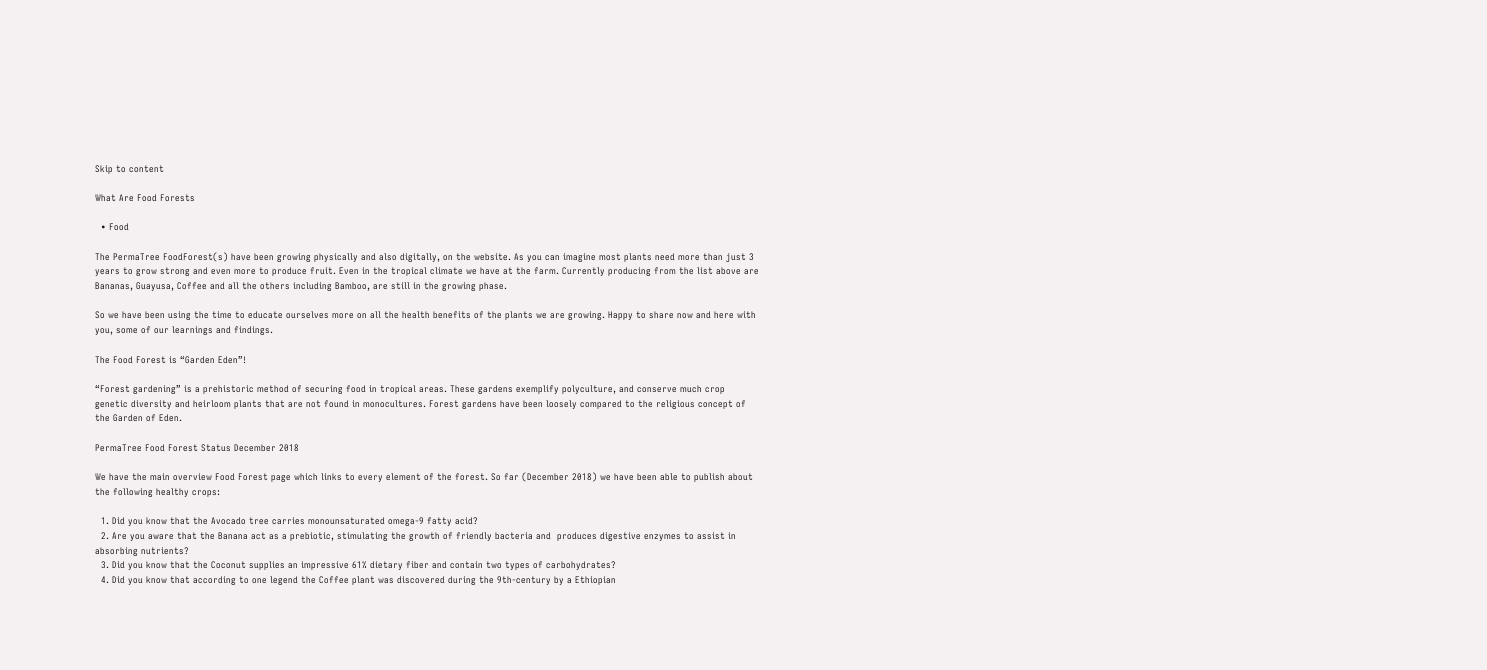Skip to content

What Are Food Forests

  • Food

The PermaTree FoodForest(s) have been growing physically and also digitally, on the website. As you can imagine most plants need more than just 3 years to grow strong and even more to produce fruit. Even in the tropical climate we have at the farm. Currently producing from the list above are Bananas, Guayusa, Coffee and all the others including Bamboo, are still in the growing phase.

So we have been using the time to educate ourselves more on all the health benefits of the plants we are growing. Happy to share now and here with you, some of our learnings and findings.

The Food Forest is “Garden Eden”!

“Forest gardening” is a prehistoric method of securing food in tropical areas. These gardens exemplify polyculture, and conserve much crop genetic diversity and heirloom plants that are not found in monocultures. Forest gardens have been loosely compared to the religious concept of the Garden of Eden.

PermaTree Food Forest Status December 2018

We have the main overview Food Forest page which links to every element of the forest. So far (December 2018) we have been able to publish about the following healthy crops:

  1. Did you know that the Avocado tree carries monounsaturated omega-9 fatty acid?
  2. Are you aware that the Banana act as a prebiotic, stimulating the growth of friendly bacteria and  produces digestive enzymes to assist in absorbing nutrients?
  3. Did you know that the Coconut supplies an impressive 61% dietary fiber and contain two types of carbohydrates?
  4. Did you know that according to one legend the Coffee plant was discovered during the 9th-century by a Ethiopian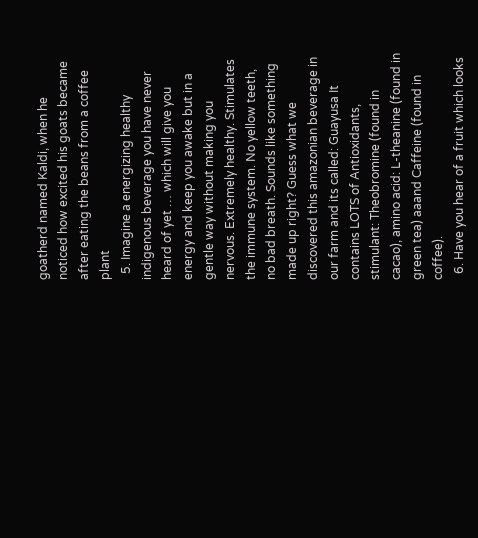goatherd named Kaldi, when he noticed how excited his goats became after eating the beans from a coffee plant
  5. Imagine a energizing healthy indigenous beverage you have never heard of yet … which will give you energy and keep you awake but in a gentle way without making you nervous. Extremely healthy. Stimulates  the immune system. No yellow teeth, no bad breath. Sounds like something made up right? Guess what we discovered this amazonian beverage in our farm and its called: Guayusa It contains LOTS of Antioxidants, stimulant: Theobromine (found in cacao), amino acid: L-theanine (found in green tea) aaand Caffeine (found in coffee).
  6. Have you hear of a fruit which looks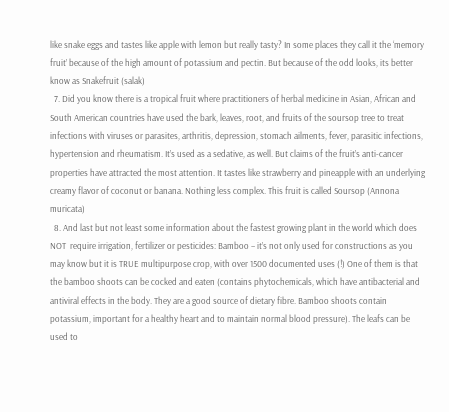like snake eggs and tastes like apple with lemon but really tasty? In some places they call it the ‘memory fruit’ because of the high amount of potassium and pectin. But because of the odd looks, its better know as Snakefruit (salak)
  7. Did you know there is a tropical fruit where practitioners of herbal medicine in Asian, African and South American countries have used the bark, leaves, root, and fruits of the soursop tree to treat infections with viruses or parasites, arthritis, depression, stomach ailments, fever, parasitic infections, hypertension and rheumatism. It’s used as a sedative, as well. But claims of the fruit’s anti-cancer properties have attracted the most attention. It tastes like strawberry and pineapple with an underlying creamy flavor of coconut or banana. Nothing less complex. This fruit is called Soursop (Annona muricata)
  8. And last but not least some information about the fastest growing plant in the world which does NOT  require irrigation, fertilizer or pesticides: Bamboo – it’s not only used for constructions as you may know but it is TRUE multipurpose crop, with over 1500 documented uses (!) One of them is that the bamboo shoots can be cocked and eaten (contains phytochemicals, which have antibacterial and antiviral effects in the body. They are a good source of dietary fibre. Bamboo shoots contain potassium, important for a healthy heart and to maintain normal blood pressure). The leafs can be used to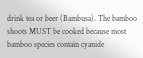drink tea or beer (Bambusa). The bamboo shoots MUST be cooked because most bamboo species contain cyanide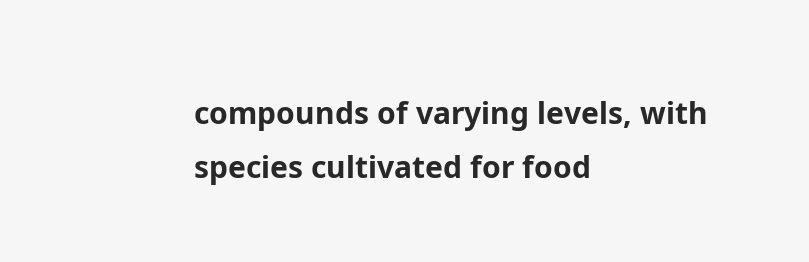compounds of varying levels, with species cultivated for food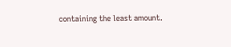containing the least amount.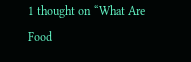1 thought on “What Are Food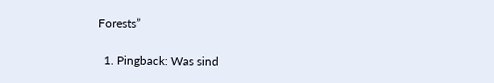Forests”

  1. Pingback: Was sind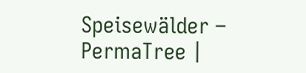Speisewälder – PermaTree |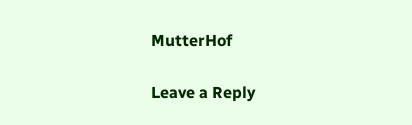MutterHof

Leave a Reply